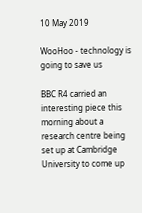10 May 2019

WooHoo - technology is going to save us

BBC R4 carried an interesting piece this morning about a research centre being set up at Cambridge University to come up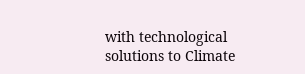with technological solutions to Climate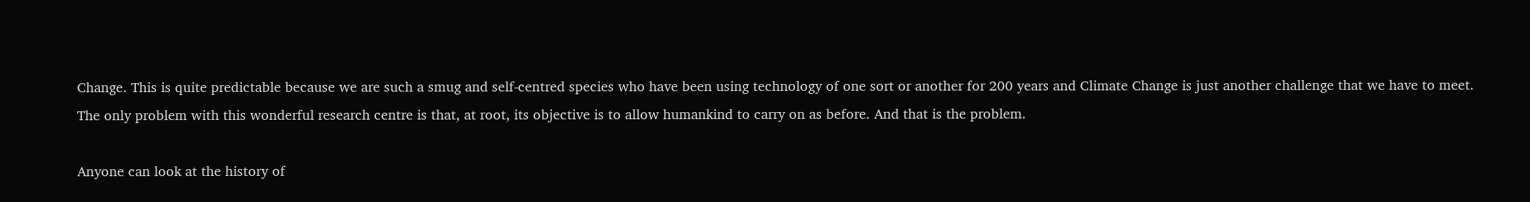Change. This is quite predictable because we are such a smug and self-centred species who have been using technology of one sort or another for 200 years and Climate Change is just another challenge that we have to meet. The only problem with this wonderful research centre is that, at root, its objective is to allow humankind to carry on as before. And that is the problem.

Anyone can look at the history of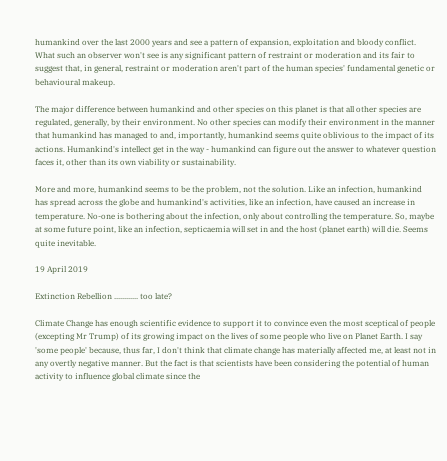humankind over the last 2000 years and see a pattern of expansion, exploitation and bloody conflict. What such an observer won't see is any significant pattern of restraint or moderation and its fair to suggest that, in general, restraint or moderation aren't part of the human species' fundamental genetic or behavioural makeup.

The major difference between humankind and other species on this planet is that all other species are regulated, generally, by their environment. No other species can modify their environment in the manner that humankind has managed to and, importantly, humankind seems quite oblivious to the impact of its actions. Humankind's intellect get in the way - humankind can figure out the answer to whatever question faces it, other than its own viability or sustainability.

More and more, humankind seems to be the problem, not the solution. Like an infection, humankind has spread across the globe and humankind's activities, like an infection, have caused an increase in temperature. No-one is bothering about the infection, only about controlling the temperature. So, maybe at some future point, like an infection, septicaemia will set in and the host (planet earth) will die. Seems quite inevitable.

19 April 2019

Extinction Rebellion ............ too late?

Climate Change has enough scientific evidence to support it to convince even the most sceptical of people (excepting Mr Trump) of its growing impact on the lives of some people who live on Planet Earth. I say 'some people' because, thus far, I don't think that climate change has materially affected me, at least not in any overtly negative manner. But the fact is that scientists have been considering the potential of human activity to influence global climate since the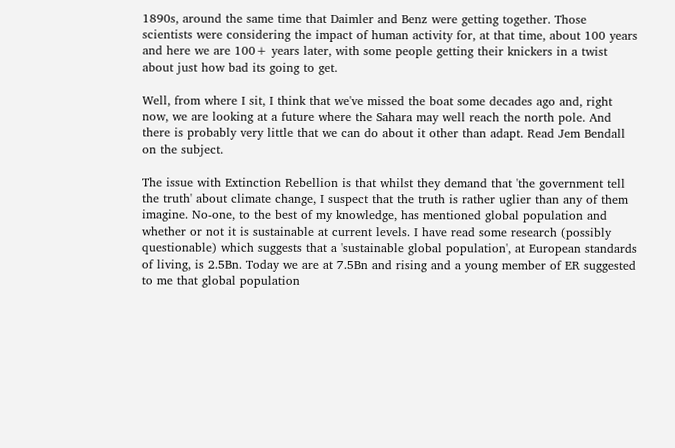1890s, around the same time that Daimler and Benz were getting together. Those scientists were considering the impact of human activity for, at that time, about 100 years and here we are 100+ years later, with some people getting their knickers in a twist about just how bad its going to get.

Well, from where I sit, I think that we've missed the boat some decades ago and, right now, we are looking at a future where the Sahara may well reach the north pole. And there is probably very little that we can do about it other than adapt. Read Jem Bendall on the subject.

The issue with Extinction Rebellion is that whilst they demand that 'the government tell the truth' about climate change, I suspect that the truth is rather uglier than any of them imagine. No-one, to the best of my knowledge, has mentioned global population and whether or not it is sustainable at current levels. I have read some research (possibly questionable) which suggests that a 'sustainable global population', at European standards of living, is 2.5Bn. Today we are at 7.5Bn and rising and a young member of ER suggested to me that global population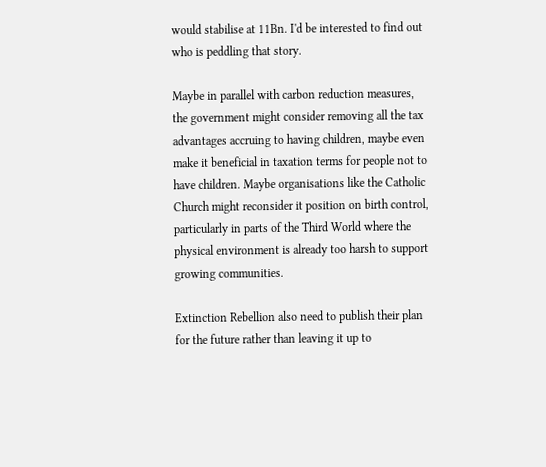would stabilise at 11Bn. I'd be interested to find out who is peddling that story.

Maybe in parallel with carbon reduction measures, the government might consider removing all the tax advantages accruing to having children, maybe even make it beneficial in taxation terms for people not to have children. Maybe organisations like the Catholic Church might reconsider it position on birth control, particularly in parts of the Third World where the physical environment is already too harsh to support growing communities.

Extinction Rebellion also need to publish their plan for the future rather than leaving it up to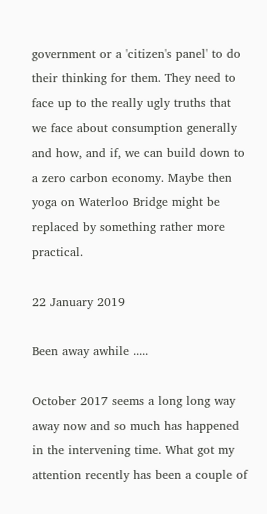government or a 'citizen's panel' to do their thinking for them. They need to face up to the really ugly truths that we face about consumption generally and how, and if, we can build down to a zero carbon economy. Maybe then yoga on Waterloo Bridge might be replaced by something rather more practical.

22 January 2019

Been away awhile .....

October 2017 seems a long long way away now and so much has happened in the intervening time. What got my attention recently has been a couple of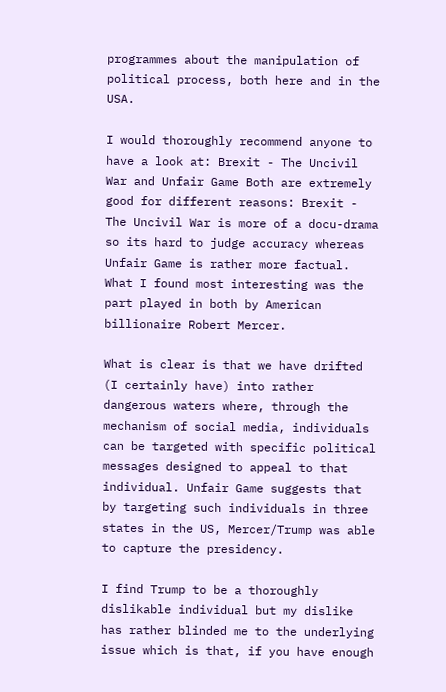programmes about the manipulation of political process, both here and in the USA.

I would thoroughly recommend anyone to have a look at: Brexit - The Uncivil War and Unfair Game Both are extremely good for different reasons: Brexit - The Uncivil War is more of a docu-drama so its hard to judge accuracy whereas Unfair Game is rather more factual. What I found most interesting was the part played in both by American billionaire Robert Mercer.

What is clear is that we have drifted (I certainly have) into rather dangerous waters where, through the mechanism of social media, individuals can be targeted with specific political messages designed to appeal to that individual. Unfair Game suggests that by targeting such individuals in three states in the US, Mercer/Trump was able to capture the presidency.

I find Trump to be a thoroughly dislikable individual but my dislike has rather blinded me to the underlying issue which is that, if you have enough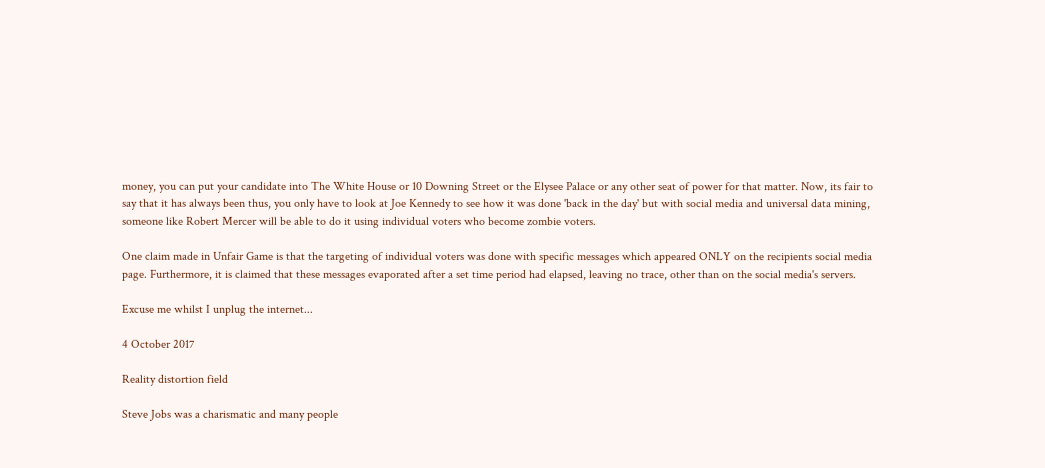money, you can put your candidate into The White House or 10 Downing Street or the Elysee Palace or any other seat of power for that matter. Now, its fair to say that it has always been thus, you only have to look at Joe Kennedy to see how it was done 'back in the day' but with social media and universal data mining, someone like Robert Mercer will be able to do it using individual voters who become zombie voters.

One claim made in Unfair Game is that the targeting of individual voters was done with specific messages which appeared ONLY on the recipients social media page. Furthermore, it is claimed that these messages evaporated after a set time period had elapsed, leaving no trace, other than on the social media's servers.

Excuse me whilst I unplug the internet...

4 October 2017

Reality distortion field

Steve Jobs was a charismatic and many people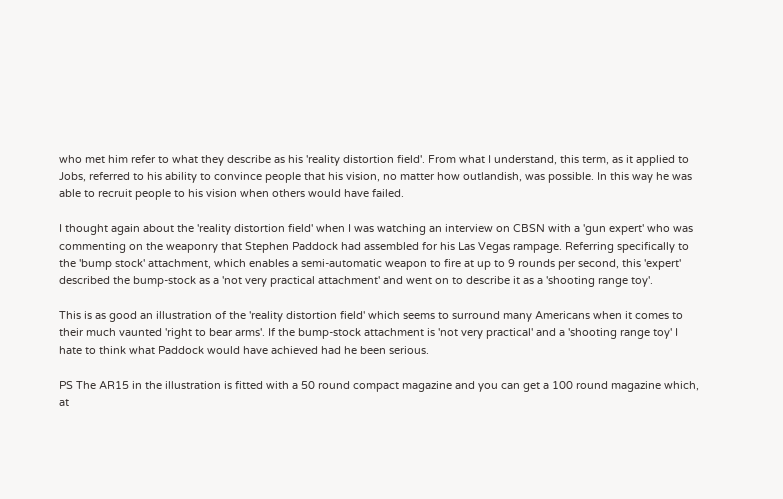who met him refer to what they describe as his 'reality distortion field'. From what I understand, this term, as it applied to Jobs, referred to his ability to convince people that his vision, no matter how outlandish, was possible. In this way he was able to recruit people to his vision when others would have failed.

I thought again about the 'reality distortion field' when I was watching an interview on CBSN with a 'gun expert' who was commenting on the weaponry that Stephen Paddock had assembled for his Las Vegas rampage. Referring specifically to the 'bump stock' attachment, which enables a semi-automatic weapon to fire at up to 9 rounds per second, this 'expert' described the bump-stock as a 'not very practical attachment' and went on to describe it as a 'shooting range toy'.

This is as good an illustration of the 'reality distortion field' which seems to surround many Americans when it comes to their much vaunted 'right to bear arms'. If the bump-stock attachment is 'not very practical' and a 'shooting range toy' I hate to think what Paddock would have achieved had he been serious.

PS The AR15 in the illustration is fitted with a 50 round compact magazine and you can get a 100 round magazine which, at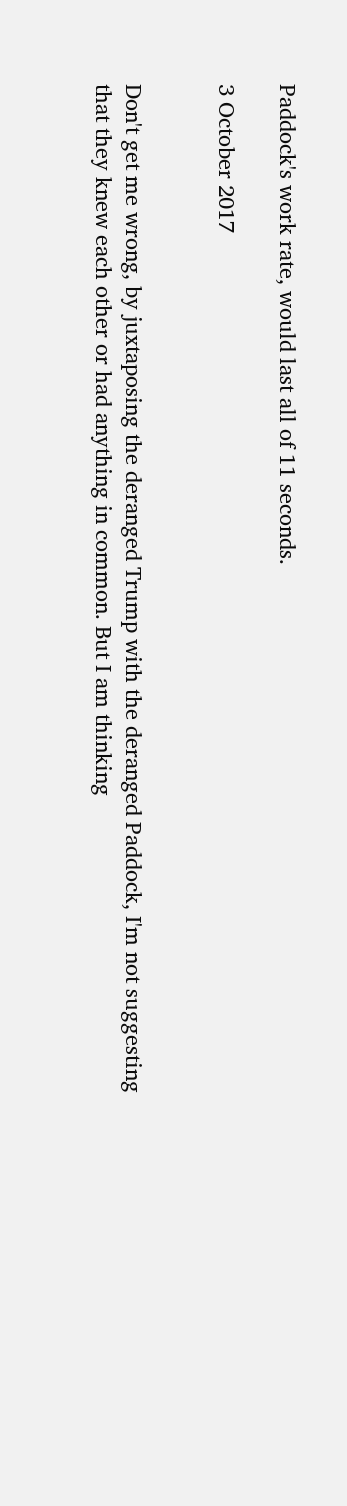Paddock's work rate, would last all of 11 seconds.

3 October 2017


Don't get me wrong, by juxtaposing the deranged Trump with the deranged Paddock, I'm not suggesting that they knew each other or had anything in common. But I am thinking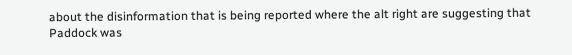about the disinformation that is being reported where the alt right are suggesting that Paddock was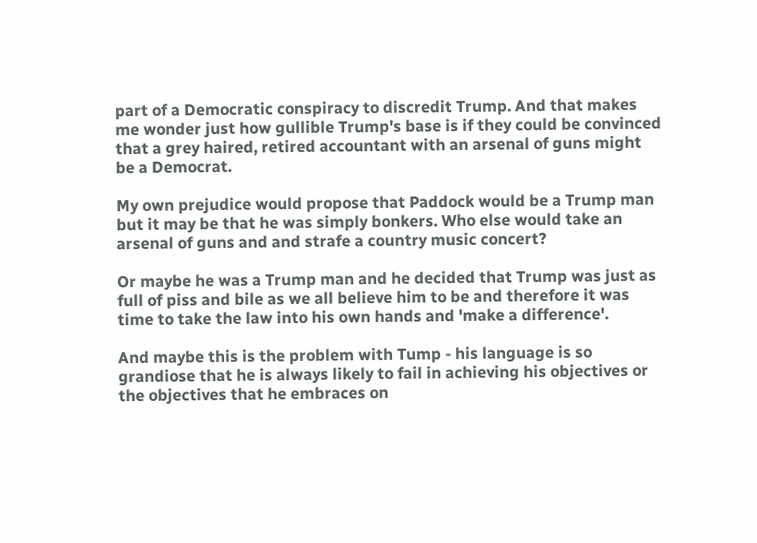part of a Democratic conspiracy to discredit Trump. And that makes me wonder just how gullible Trump's base is if they could be convinced that a grey haired, retired accountant with an arsenal of guns might be a Democrat.

My own prejudice would propose that Paddock would be a Trump man but it may be that he was simply bonkers. Who else would take an arsenal of guns and and strafe a country music concert?

Or maybe he was a Trump man and he decided that Trump was just as full of piss and bile as we all believe him to be and therefore it was time to take the law into his own hands and 'make a difference'.

And maybe this is the problem with Tump - his language is so grandiose that he is always likely to fail in achieving his objectives or the objectives that he embraces on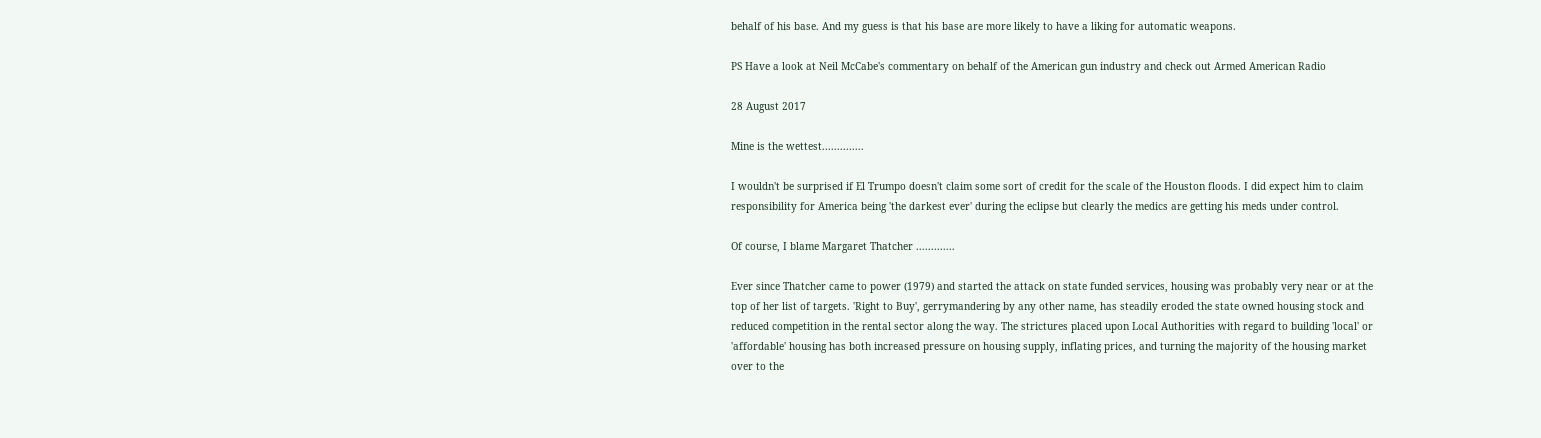behalf of his base. And my guess is that his base are more likely to have a liking for automatic weapons.

PS Have a look at Neil McCabe's commentary on behalf of the American gun industry and check out Armed American Radio

28 August 2017

Mine is the wettest..............

I wouldn't be surprised if El Trumpo doesn't claim some sort of credit for the scale of the Houston floods. I did expect him to claim responsibility for America being 'the darkest ever' during the eclipse but clearly the medics are getting his meds under control.

Of course, I blame Margaret Thatcher .............

Ever since Thatcher came to power (1979) and started the attack on state funded services, housing was probably very near or at the top of her list of targets. 'Right to Buy', gerrymandering by any other name, has steadily eroded the state owned housing stock and reduced competition in the rental sector along the way. The strictures placed upon Local Authorities with regard to building 'local' or 'affordable' housing has both increased pressure on housing supply, inflating prices, and turning the majority of the housing market over to the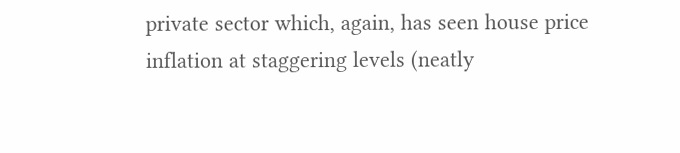private sector which, again, has seen house price inflation at staggering levels (neatly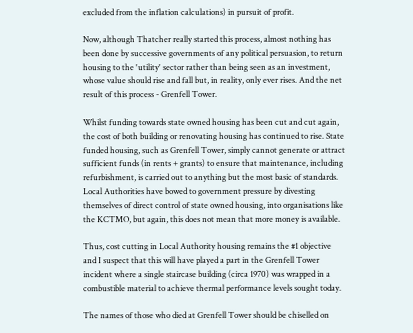excluded from the inflation calculations) in pursuit of profit.

Now, although Thatcher really started this process, almost nothing has been done by successive governments of any political persuasion, to return housing to the 'utility' sector rather than being seen as an investment, whose value should rise and fall but, in reality, only ever rises. And the net result of this process - Grenfell Tower.

Whilst funding towards state owned housing has been cut and cut again, the cost of both building or renovating housing has continued to rise. State funded housing, such as Grenfell Tower, simply cannot generate or attract sufficient funds (in rents + grants) to ensure that maintenance, including refurbishment, is carried out to anything but the most basic of standards. Local Authorities have bowed to government pressure by divesting themselves of direct control of state owned housing, into organisations like the KCTMO, but again, this does not mean that more money is available.

Thus, cost cutting in Local Authority housing remains the #1 objective and I suspect that this will have played a part in the Grenfell Tower incident where a single staircase building (circa 1970) was wrapped in a combustible material to achieve thermal performance levels sought today.

The names of those who died at Grenfell Tower should be chiselled on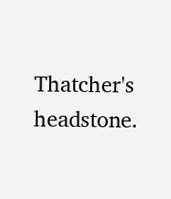Thatcher's headstone.